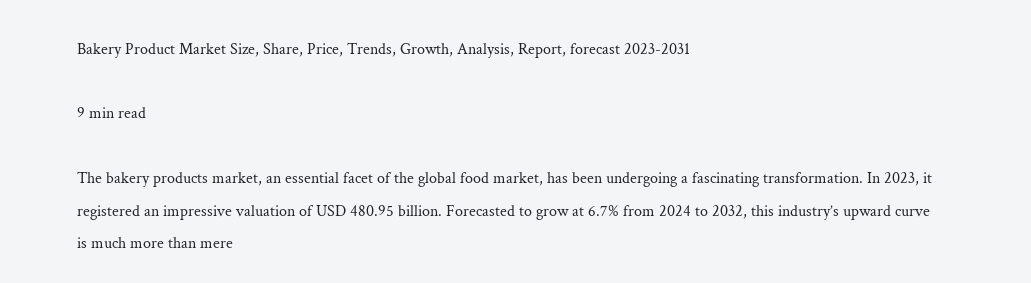Bakery Product Market Size, Share, Price, Trends, Growth, Analysis, Report, forecast 2023-2031

9 min read

The bakery products market, an essential facet of the global food market, has been undergoing a fascinating transformation. In 2023, it registered an impressive valuation of USD 480.95 billion. Forecasted to grow at 6.7% from 2024 to 2032, this industry’s upward curve is much more than mere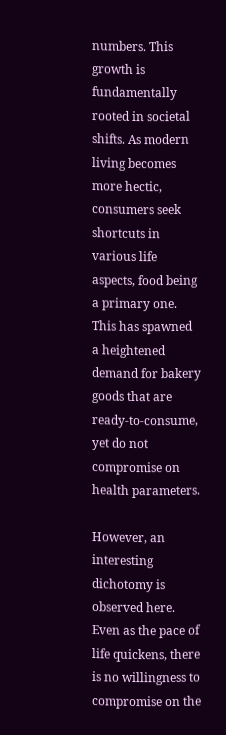numbers. This growth is fundamentally rooted in societal shifts. As modern living becomes more hectic, consumers seek shortcuts in various life aspects, food being a primary one. This has spawned a heightened demand for bakery goods that are ready-to-consume, yet do not compromise on health parameters.

However, an interesting dichotomy is observed here. Even as the pace of life quickens, there is no willingness to compromise on the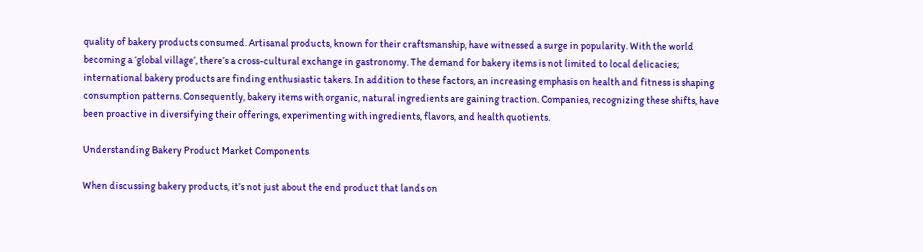quality of bakery products consumed. Artisanal products, known for their craftsmanship, have witnessed a surge in popularity. With the world becoming a ‘global village’, there’s a cross-cultural exchange in gastronomy. The demand for bakery items is not limited to local delicacies; international bakery products are finding enthusiastic takers. In addition to these factors, an increasing emphasis on health and fitness is shaping consumption patterns. Consequently, bakery items with organic, natural ingredients are gaining traction. Companies, recognizing these shifts, have been proactive in diversifying their offerings, experimenting with ingredients, flavors, and health quotients.

Understanding Bakery Product Market Components

When discussing bakery products, it’s not just about the end product that lands on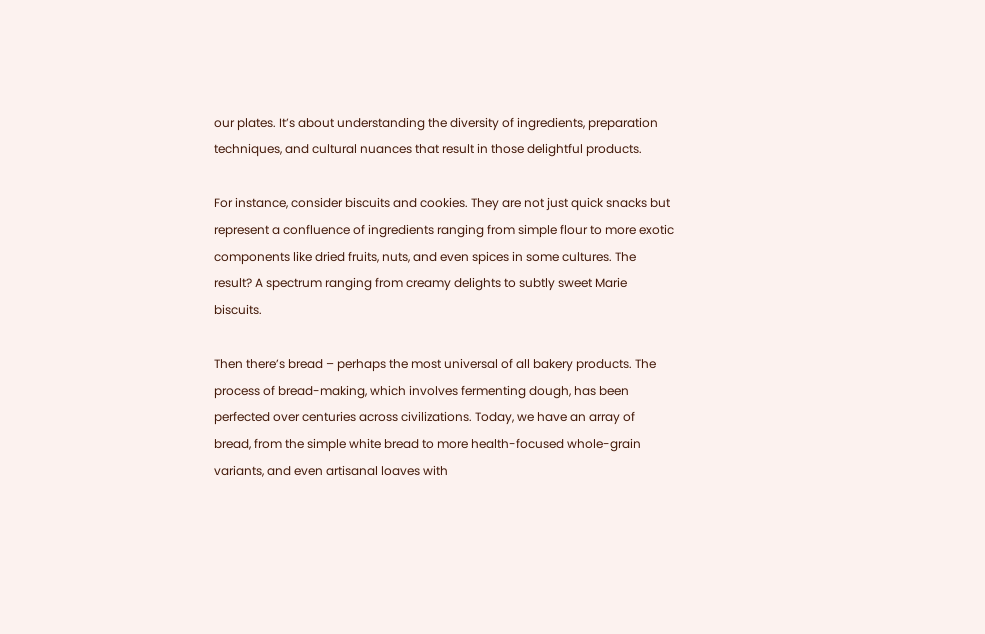our plates. It’s about understanding the diversity of ingredients, preparation techniques, and cultural nuances that result in those delightful products.

For instance, consider biscuits and cookies. They are not just quick snacks but represent a confluence of ingredients ranging from simple flour to more exotic components like dried fruits, nuts, and even spices in some cultures. The result? A spectrum ranging from creamy delights to subtly sweet Marie biscuits.

Then there’s bread – perhaps the most universal of all bakery products. The process of bread-making, which involves fermenting dough, has been perfected over centuries across civilizations. Today, we have an array of bread, from the simple white bread to more health-focused whole-grain variants, and even artisanal loaves with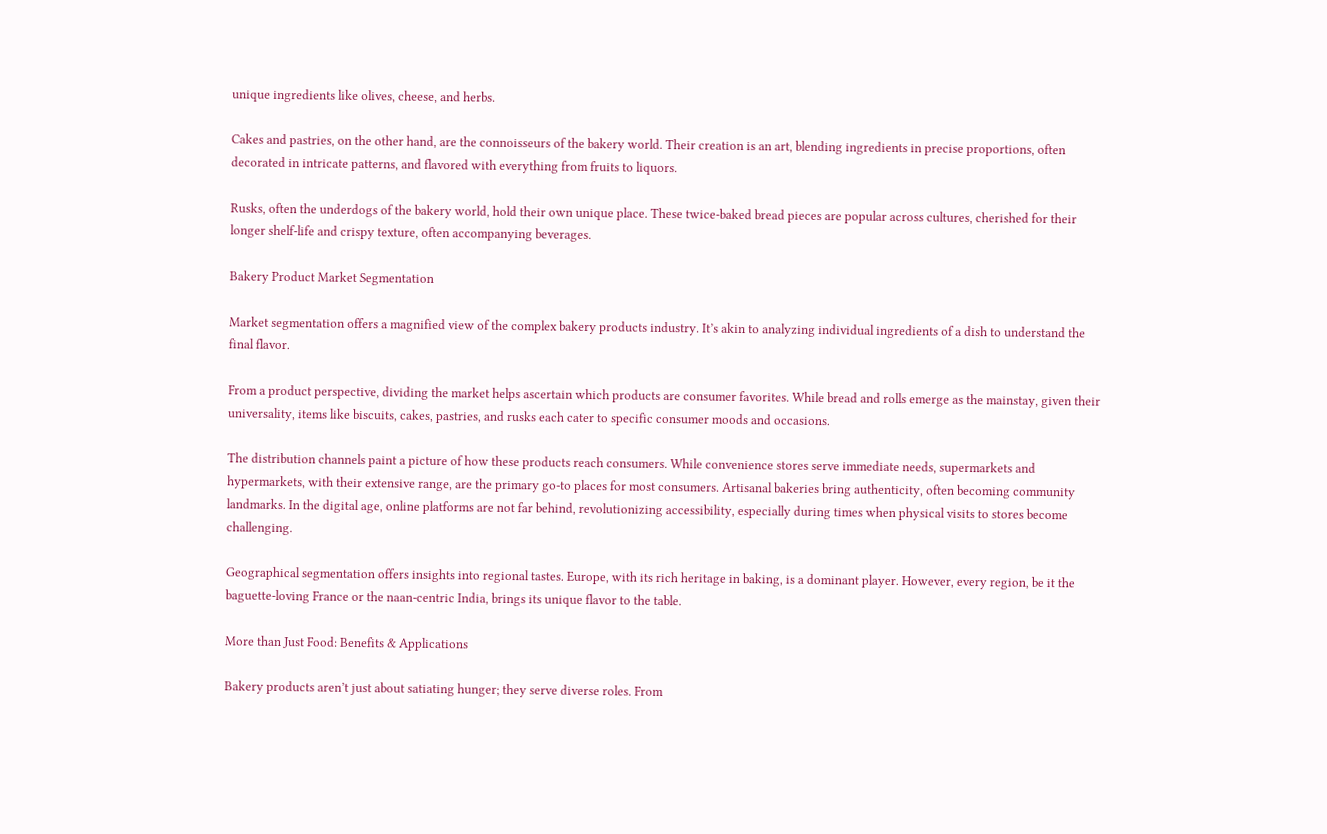unique ingredients like olives, cheese, and herbs.

Cakes and pastries, on the other hand, are the connoisseurs of the bakery world. Their creation is an art, blending ingredients in precise proportions, often decorated in intricate patterns, and flavored with everything from fruits to liquors.

Rusks, often the underdogs of the bakery world, hold their own unique place. These twice-baked bread pieces are popular across cultures, cherished for their longer shelf-life and crispy texture, often accompanying beverages.

Bakery Product Market Segmentation

Market segmentation offers a magnified view of the complex bakery products industry. It’s akin to analyzing individual ingredients of a dish to understand the final flavor.

From a product perspective, dividing the market helps ascertain which products are consumer favorites. While bread and rolls emerge as the mainstay, given their universality, items like biscuits, cakes, pastries, and rusks each cater to specific consumer moods and occasions.

The distribution channels paint a picture of how these products reach consumers. While convenience stores serve immediate needs, supermarkets and hypermarkets, with their extensive range, are the primary go-to places for most consumers. Artisanal bakeries bring authenticity, often becoming community landmarks. In the digital age, online platforms are not far behind, revolutionizing accessibility, especially during times when physical visits to stores become challenging.

Geographical segmentation offers insights into regional tastes. Europe, with its rich heritage in baking, is a dominant player. However, every region, be it the baguette-loving France or the naan-centric India, brings its unique flavor to the table.

More than Just Food: Benefits & Applications

Bakery products aren’t just about satiating hunger; they serve diverse roles. From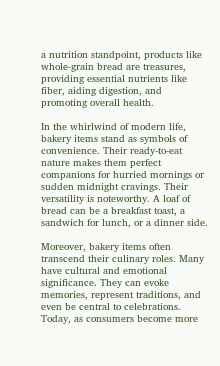a nutrition standpoint, products like whole-grain bread are treasures, providing essential nutrients like fiber, aiding digestion, and promoting overall health.

In the whirlwind of modern life, bakery items stand as symbols of convenience. Their ready-to-eat nature makes them perfect companions for hurried mornings or sudden midnight cravings. Their versatility is noteworthy. A loaf of bread can be a breakfast toast, a sandwich for lunch, or a dinner side.

Moreover, bakery items often transcend their culinary roles. Many have cultural and emotional significance. They can evoke memories, represent traditions, and even be central to celebrations. Today, as consumers become more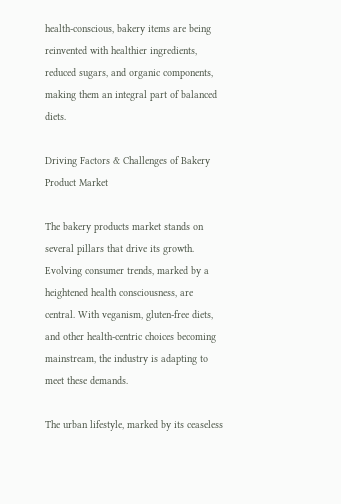health-conscious, bakery items are being reinvented with healthier ingredients, reduced sugars, and organic components, making them an integral part of balanced diets.

Driving Factors & Challenges of Bakery Product Market

The bakery products market stands on several pillars that drive its growth. Evolving consumer trends, marked by a heightened health consciousness, are central. With veganism, gluten-free diets, and other health-centric choices becoming mainstream, the industry is adapting to meet these demands.

The urban lifestyle, marked by its ceaseless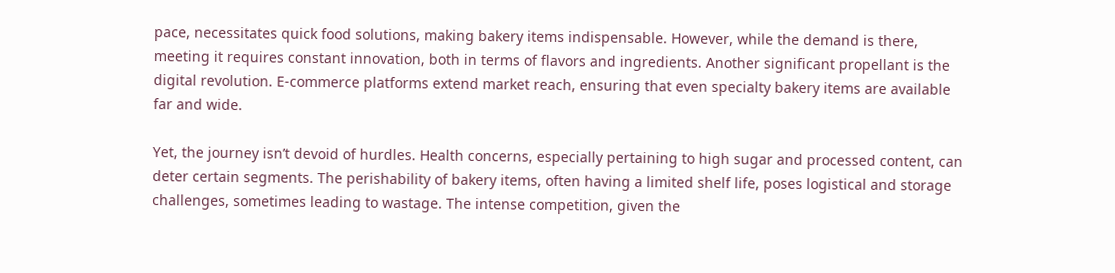pace, necessitates quick food solutions, making bakery items indispensable. However, while the demand is there, meeting it requires constant innovation, both in terms of flavors and ingredients. Another significant propellant is the digital revolution. E-commerce platforms extend market reach, ensuring that even specialty bakery items are available far and wide.

Yet, the journey isn’t devoid of hurdles. Health concerns, especially pertaining to high sugar and processed content, can deter certain segments. The perishability of bakery items, often having a limited shelf life, poses logistical and storage challenges, sometimes leading to wastage. The intense competition, given the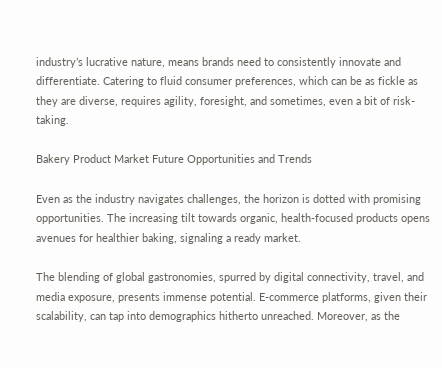industry’s lucrative nature, means brands need to consistently innovate and differentiate. Catering to fluid consumer preferences, which can be as fickle as they are diverse, requires agility, foresight, and sometimes, even a bit of risk-taking.

Bakery Product Market Future Opportunities and Trends

Even as the industry navigates challenges, the horizon is dotted with promising opportunities. The increasing tilt towards organic, health-focused products opens avenues for healthier baking, signaling a ready market.

The blending of global gastronomies, spurred by digital connectivity, travel, and media exposure, presents immense potential. E-commerce platforms, given their scalability, can tap into demographics hitherto unreached. Moreover, as the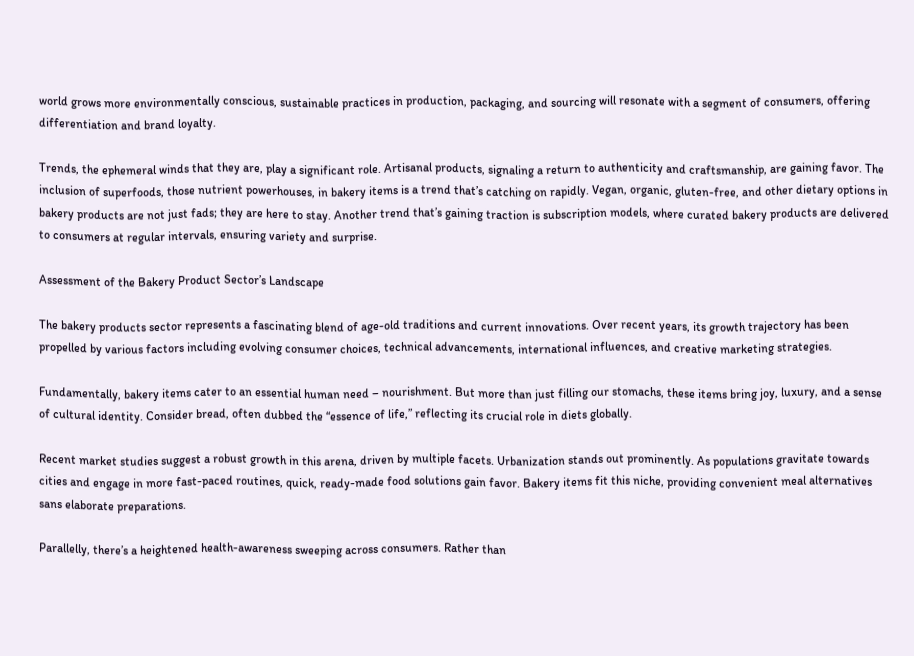world grows more environmentally conscious, sustainable practices in production, packaging, and sourcing will resonate with a segment of consumers, offering differentiation and brand loyalty.

Trends, the ephemeral winds that they are, play a significant role. Artisanal products, signaling a return to authenticity and craftsmanship, are gaining favor. The inclusion of superfoods, those nutrient powerhouses, in bakery items is a trend that’s catching on rapidly. Vegan, organic, gluten-free, and other dietary options in bakery products are not just fads; they are here to stay. Another trend that’s gaining traction is subscription models, where curated bakery products are delivered to consumers at regular intervals, ensuring variety and surprise.

Assessment of the Bakery Product Sector’s Landscape

The bakery products sector represents a fascinating blend of age-old traditions and current innovations. Over recent years, its growth trajectory has been propelled by various factors including evolving consumer choices, technical advancements, international influences, and creative marketing strategies.

Fundamentally, bakery items cater to an essential human need – nourishment. But more than just filling our stomachs, these items bring joy, luxury, and a sense of cultural identity. Consider bread, often dubbed the “essence of life,” reflecting its crucial role in diets globally.

Recent market studies suggest a robust growth in this arena, driven by multiple facets. Urbanization stands out prominently. As populations gravitate towards cities and engage in more fast-paced routines, quick, ready-made food solutions gain favor. Bakery items fit this niche, providing convenient meal alternatives sans elaborate preparations.

Parallelly, there’s a heightened health-awareness sweeping across consumers. Rather than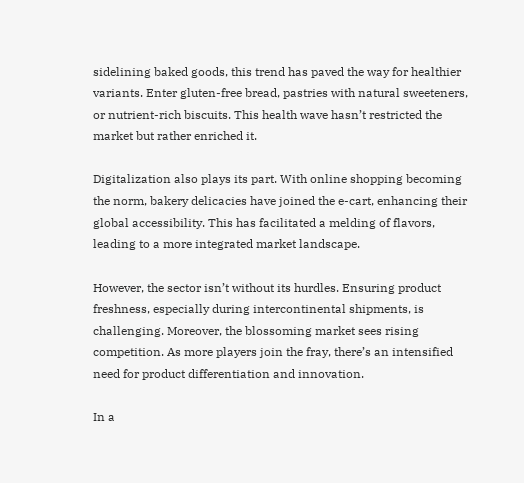sidelining baked goods, this trend has paved the way for healthier variants. Enter gluten-free bread, pastries with natural sweeteners, or nutrient-rich biscuits. This health wave hasn’t restricted the market but rather enriched it.

Digitalization also plays its part. With online shopping becoming the norm, bakery delicacies have joined the e-cart, enhancing their global accessibility. This has facilitated a melding of flavors, leading to a more integrated market landscape.

However, the sector isn’t without its hurdles. Ensuring product freshness, especially during intercontinental shipments, is challenging. Moreover, the blossoming market sees rising competition. As more players join the fray, there’s an intensified need for product differentiation and innovation.

In a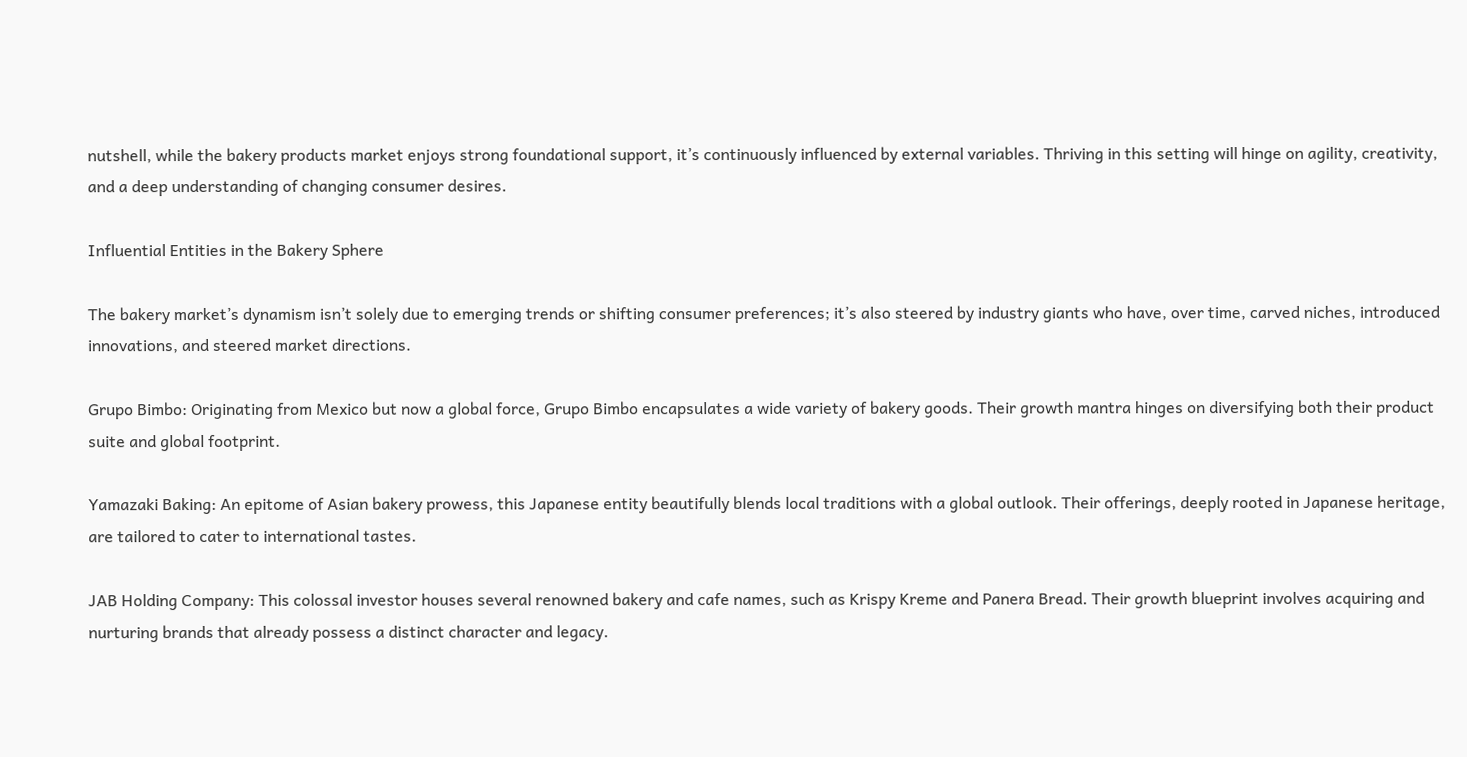nutshell, while the bakery products market enjoys strong foundational support, it’s continuously influenced by external variables. Thriving in this setting will hinge on agility, creativity, and a deep understanding of changing consumer desires.

Influential Entities in the Bakery Sphere

The bakery market’s dynamism isn’t solely due to emerging trends or shifting consumer preferences; it’s also steered by industry giants who have, over time, carved niches, introduced innovations, and steered market directions.

Grupo Bimbo: Originating from Mexico but now a global force, Grupo Bimbo encapsulates a wide variety of bakery goods. Their growth mantra hinges on diversifying both their product suite and global footprint.

Yamazaki Baking: An epitome of Asian bakery prowess, this Japanese entity beautifully blends local traditions with a global outlook. Their offerings, deeply rooted in Japanese heritage, are tailored to cater to international tastes.

JAB Holding Company: This colossal investor houses several renowned bakery and cafe names, such as Krispy Kreme and Panera Bread. Their growth blueprint involves acquiring and nurturing brands that already possess a distinct character and legacy.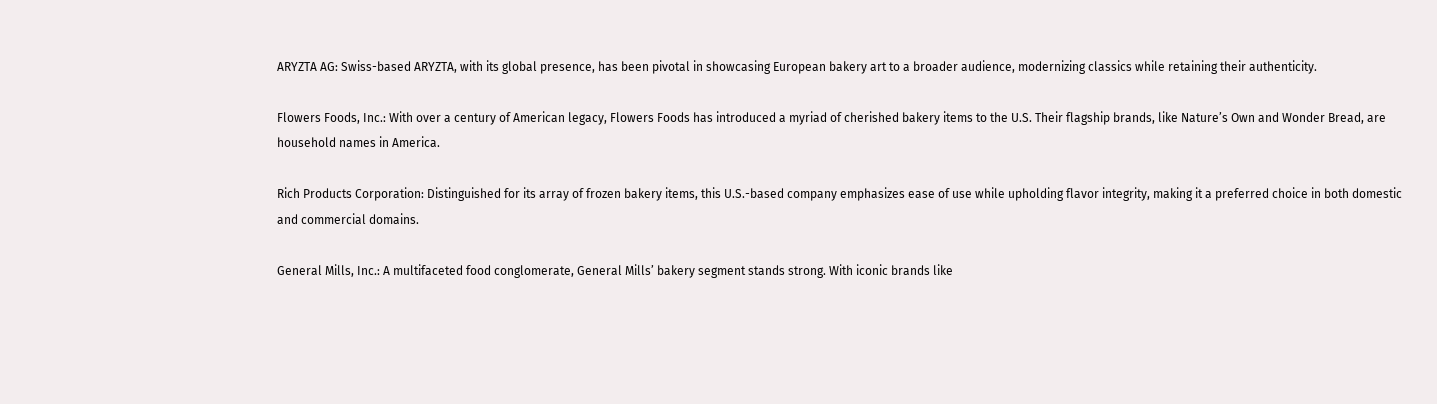ARYZTA AG: Swiss-based ARYZTA, with its global presence, has been pivotal in showcasing European bakery art to a broader audience, modernizing classics while retaining their authenticity.

Flowers Foods, Inc.: With over a century of American legacy, Flowers Foods has introduced a myriad of cherished bakery items to the U.S. Their flagship brands, like Nature’s Own and Wonder Bread, are household names in America.

Rich Products Corporation: Distinguished for its array of frozen bakery items, this U.S.-based company emphasizes ease of use while upholding flavor integrity, making it a preferred choice in both domestic and commercial domains.

General Mills, Inc.: A multifaceted food conglomerate, General Mills’ bakery segment stands strong. With iconic brands like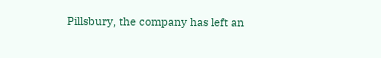Pillsbury, the company has left an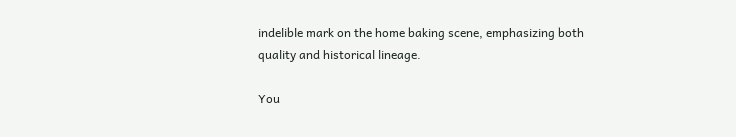indelible mark on the home baking scene, emphasizing both quality and historical lineage.

You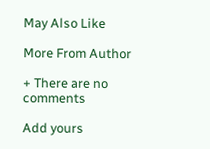May Also Like

More From Author

+ There are no comments

Add yours